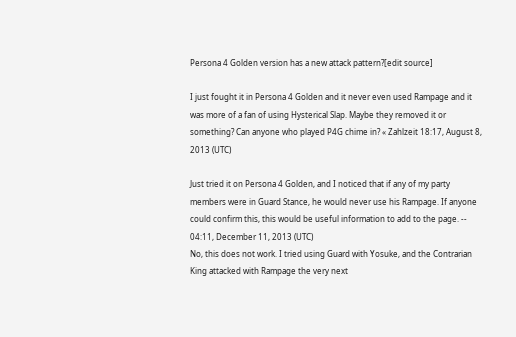Persona 4 Golden version has a new attack pattern?[edit source]

I just fought it in Persona 4 Golden and it never even used Rampage and it was more of a fan of using Hysterical Slap. Maybe they removed it or something? Can anyone who played P4G chime in? « Zahlzeit 18:17, August 8, 2013 (UTC)

Just tried it on Persona 4 Golden, and I noticed that if any of my party members were in Guard Stance, he would never use his Rampage. If anyone could confirm this, this would be useful information to add to the page. -- 04:11, December 11, 2013 (UTC)
No, this does not work. I tried using Guard with Yosuke, and the Contrarian King attacked with Rampage the very next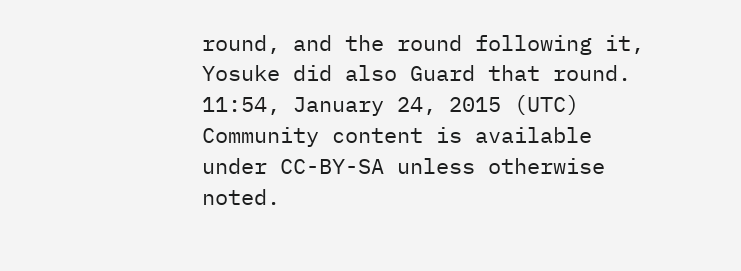round, and the round following it, Yosuke did also Guard that round. 11:54, January 24, 2015 (UTC)
Community content is available under CC-BY-SA unless otherwise noted.